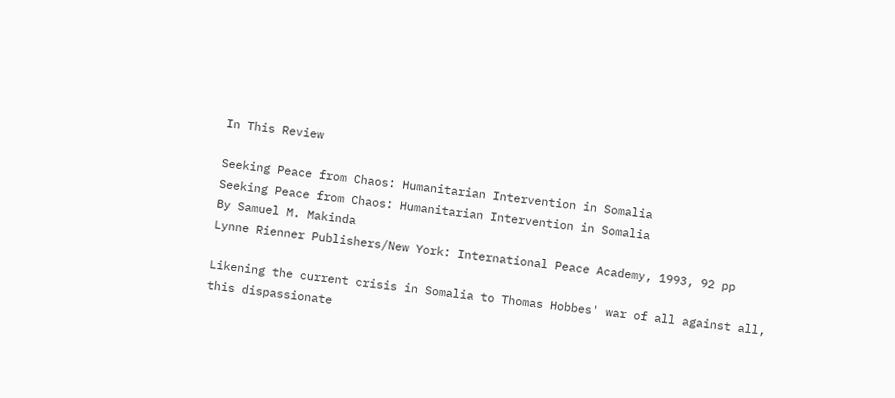In This Review

Seeking Peace from Chaos: Humanitarian Intervention in Somalia
Seeking Peace from Chaos: Humanitarian Intervention in Somalia
By Samuel M. Makinda
Lynne Rienner Publishers/New York: International Peace Academy, 1993, 92 pp

Likening the current crisis in Somalia to Thomas Hobbes' war of all against all, this dispassionate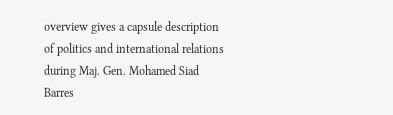overview gives a capsule description of politics and international relations during Maj. Gen. Mohamed Siad Barres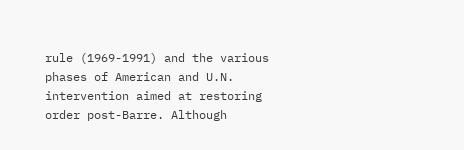rule (1969-1991) and the various phases of American and U.N. intervention aimed at restoring order post-Barre. Although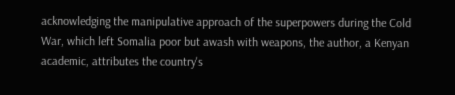acknowledging the manipulative approach of the superpowers during the Cold War, which left Somalia poor but awash with weapons, the author, a Kenyan academic, attributes the country's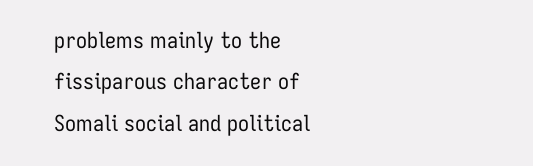problems mainly to the fissiparous character of Somali social and political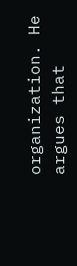organization. He argues that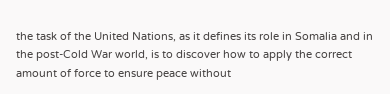the task of the United Nations, as it defines its role in Somalia and in the post-Cold War world, is to discover how to apply the correct amount of force to ensure peace without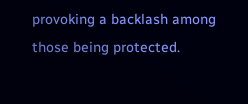provoking a backlash among those being protected.